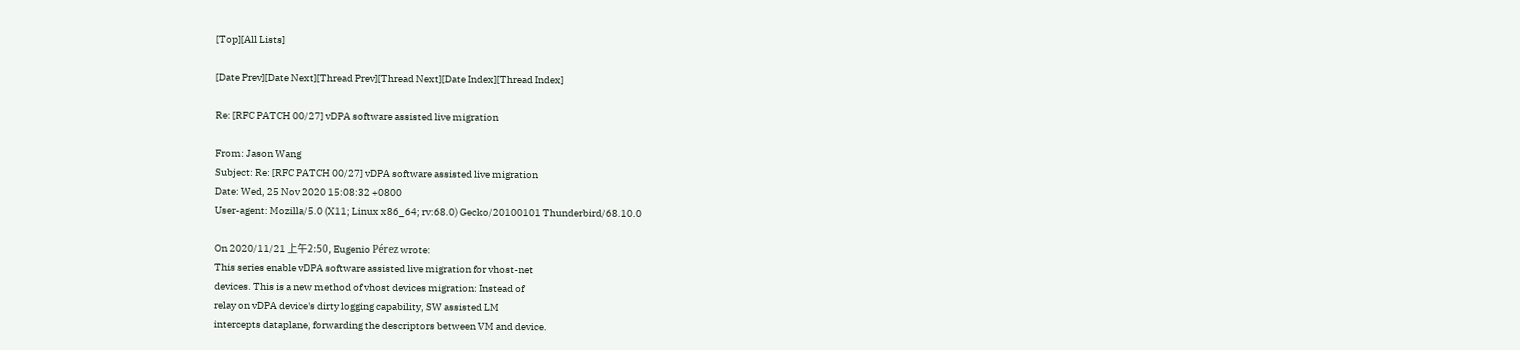[Top][All Lists]

[Date Prev][Date Next][Thread Prev][Thread Next][Date Index][Thread Index]

Re: [RFC PATCH 00/27] vDPA software assisted live migration

From: Jason Wang
Subject: Re: [RFC PATCH 00/27] vDPA software assisted live migration
Date: Wed, 25 Nov 2020 15:08:32 +0800
User-agent: Mozilla/5.0 (X11; Linux x86_64; rv:68.0) Gecko/20100101 Thunderbird/68.10.0

On 2020/11/21 上午2:50, Eugenio Pérez wrote:
This series enable vDPA software assisted live migration for vhost-net
devices. This is a new method of vhost devices migration: Instead of
relay on vDPA device's dirty logging capability, SW assisted LM
intercepts dataplane, forwarding the descriptors between VM and device.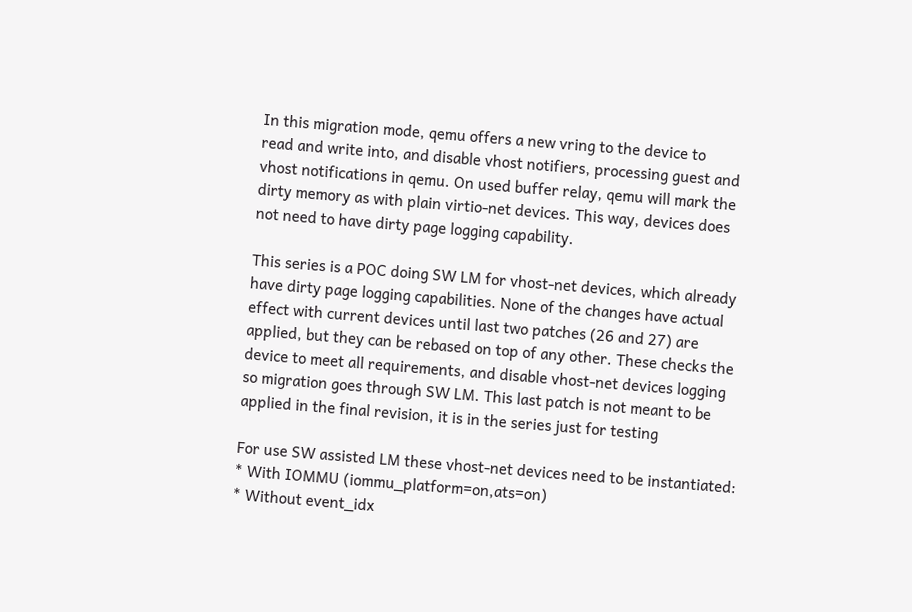In this migration mode, qemu offers a new vring to the device to
read and write into, and disable vhost notifiers, processing guest and
vhost notifications in qemu. On used buffer relay, qemu will mark the
dirty memory as with plain virtio-net devices. This way, devices does
not need to have dirty page logging capability.

This series is a POC doing SW LM for vhost-net devices, which already
have dirty page logging capabilities. None of the changes have actual
effect with current devices until last two patches (26 and 27) are
applied, but they can be rebased on top of any other. These checks the
device to meet all requirements, and disable vhost-net devices logging
so migration goes through SW LM. This last patch is not meant to be
applied in the final revision, it is in the series just for testing

For use SW assisted LM these vhost-net devices need to be instantiated:
* With IOMMU (iommu_platform=on,ats=on)
* Without event_idx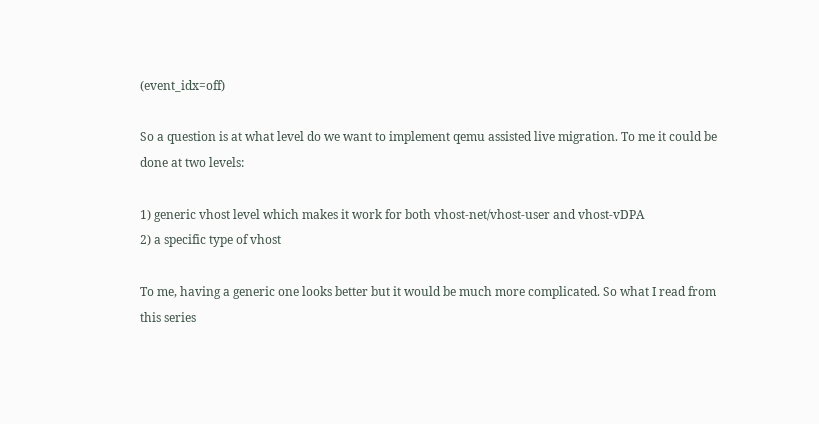(event_idx=off)

So a question is at what level do we want to implement qemu assisted live migration. To me it could be done at two levels:

1) generic vhost level which makes it work for both vhost-net/vhost-user and vhost-vDPA
2) a specific type of vhost

To me, having a generic one looks better but it would be much more complicated. So what I read from this series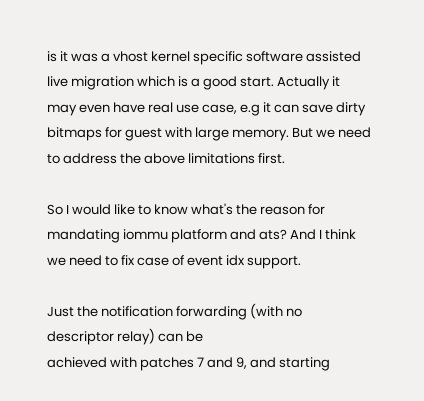is it was a vhost kernel specific software assisted live migration which is a good start. Actually it may even have real use case, e.g it can save dirty bitmaps for guest with large memory. But we need to address the above limitations first.

So I would like to know what's the reason for mandating iommu platform and ats? And I think we need to fix case of event idx support.

Just the notification forwarding (with no descriptor relay) can be
achieved with patches 7 and 9, and starting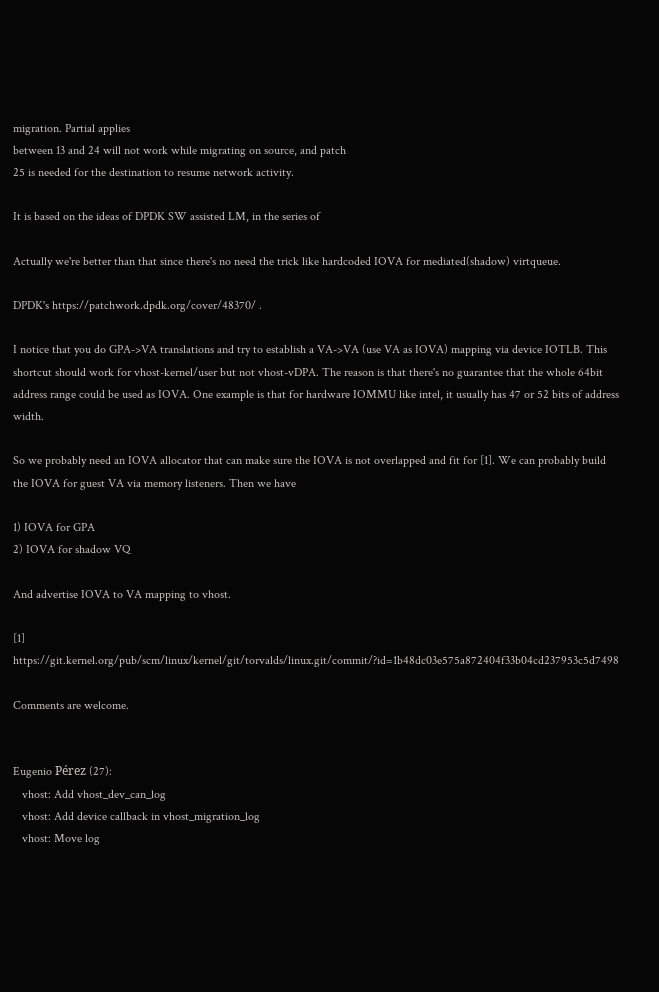migration. Partial applies
between 13 and 24 will not work while migrating on source, and patch
25 is needed for the destination to resume network activity.

It is based on the ideas of DPDK SW assisted LM, in the series of

Actually we're better than that since there's no need the trick like hardcoded IOVA for mediated(shadow) virtqueue.

DPDK's https://patchwork.dpdk.org/cover/48370/ .

I notice that you do GPA->VA translations and try to establish a VA->VA (use VA as IOVA) mapping via device IOTLB. This shortcut should work for vhost-kernel/user but not vhost-vDPA. The reason is that there's no guarantee that the whole 64bit address range could be used as IOVA. One example is that for hardware IOMMU like intel, it usually has 47 or 52 bits of address width.

So we probably need an IOVA allocator that can make sure the IOVA is not overlapped and fit for [1]. We can probably build the IOVA for guest VA via memory listeners. Then we have

1) IOVA for GPA
2) IOVA for shadow VQ

And advertise IOVA to VA mapping to vhost.

[1] https://git.kernel.org/pub/scm/linux/kernel/git/torvalds/linux.git/commit/?id=1b48dc03e575a872404f33b04cd237953c5d7498

Comments are welcome.


Eugenio Pérez (27):
   vhost: Add vhost_dev_can_log
   vhost: Add device callback in vhost_migration_log
   vhost: Move log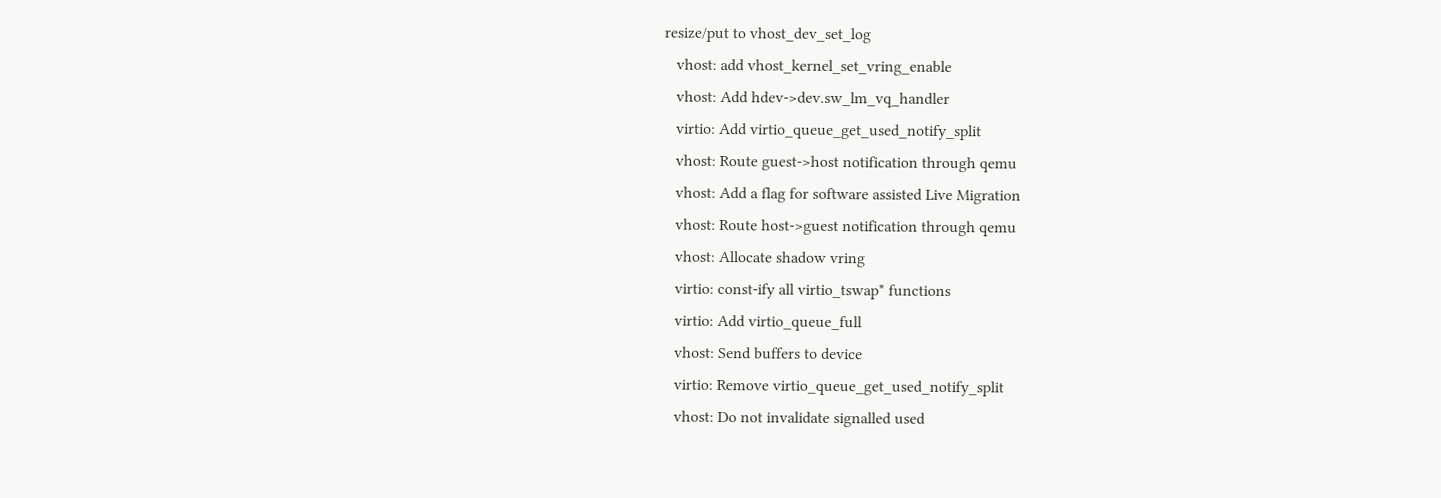resize/put to vhost_dev_set_log
   vhost: add vhost_kernel_set_vring_enable
   vhost: Add hdev->dev.sw_lm_vq_handler
   virtio: Add virtio_queue_get_used_notify_split
   vhost: Route guest->host notification through qemu
   vhost: Add a flag for software assisted Live Migration
   vhost: Route host->guest notification through qemu
   vhost: Allocate shadow vring
   virtio: const-ify all virtio_tswap* functions
   virtio: Add virtio_queue_full
   vhost: Send buffers to device
   virtio: Remove virtio_queue_get_used_notify_split
   vhost: Do not invalidate signalled used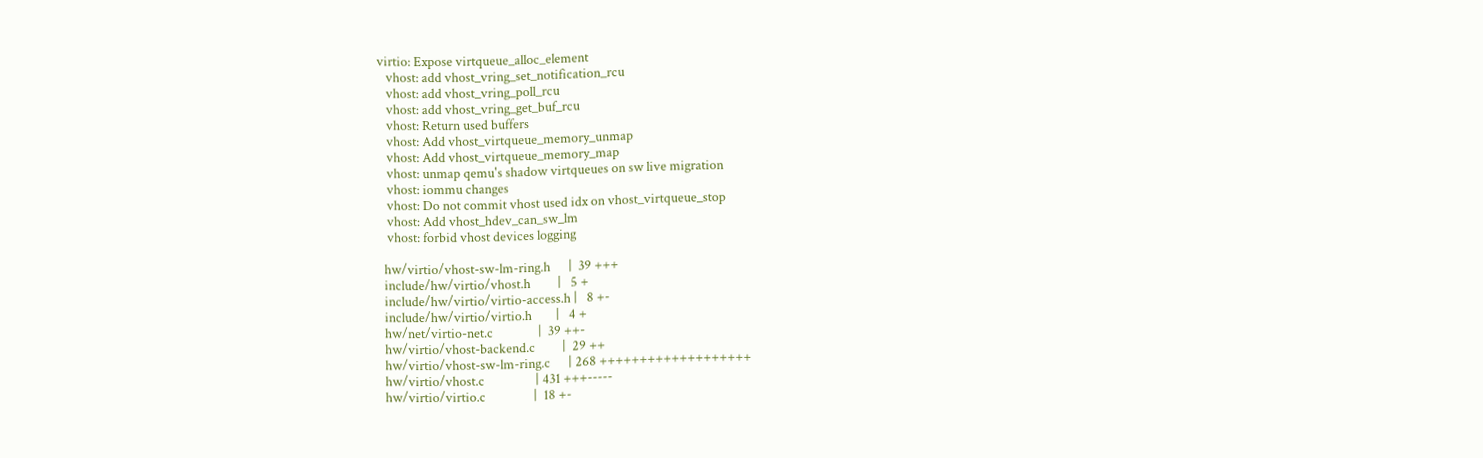virtio: Expose virtqueue_alloc_element
   vhost: add vhost_vring_set_notification_rcu
   vhost: add vhost_vring_poll_rcu
   vhost: add vhost_vring_get_buf_rcu
   vhost: Return used buffers
   vhost: Add vhost_virtqueue_memory_unmap
   vhost: Add vhost_virtqueue_memory_map
   vhost: unmap qemu's shadow virtqueues on sw live migration
   vhost: iommu changes
   vhost: Do not commit vhost used idx on vhost_virtqueue_stop
   vhost: Add vhost_hdev_can_sw_lm
   vhost: forbid vhost devices logging

  hw/virtio/vhost-sw-lm-ring.h      |  39 +++
  include/hw/virtio/vhost.h         |   5 +
  include/hw/virtio/virtio-access.h |   8 +-
  include/hw/virtio/virtio.h        |   4 +
  hw/net/virtio-net.c               |  39 ++-
  hw/virtio/vhost-backend.c         |  29 ++
  hw/virtio/vhost-sw-lm-ring.c      | 268 +++++++++++++++++++
  hw/virtio/vhost.c                 | 431 +++-----
  hw/virtio/virtio.c                |  18 +-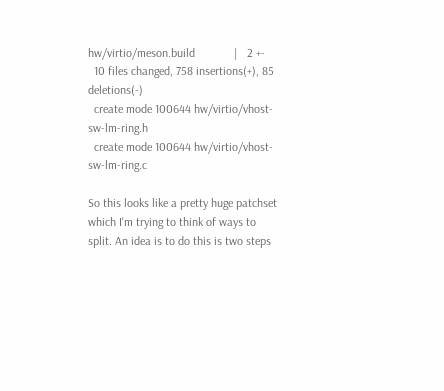hw/virtio/meson.build             |   2 +-
  10 files changed, 758 insertions(+), 85 deletions(-)
  create mode 100644 hw/virtio/vhost-sw-lm-ring.h
  create mode 100644 hw/virtio/vhost-sw-lm-ring.c

So this looks like a pretty huge patchset which I'm trying to think of ways to split. An idea is to do this is two steps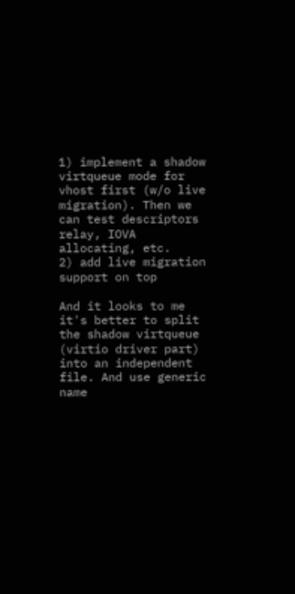1) implement a shadow virtqueue mode for vhost first (w/o live migration). Then we can test descriptors relay, IOVA allocating, etc.
2) add live migration support on top

And it looks to me it's better to split the shadow virtqueue (virtio driver part) into an independent file. And use generic name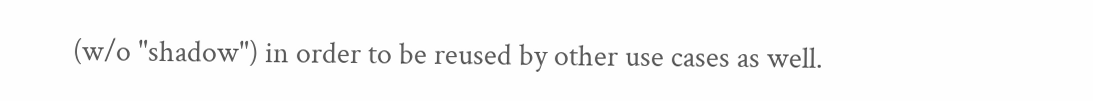(w/o "shadow") in order to be reused by other use cases as well.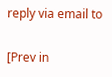reply via email to

[Prev in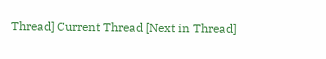Thread] Current Thread [Next in Thread]